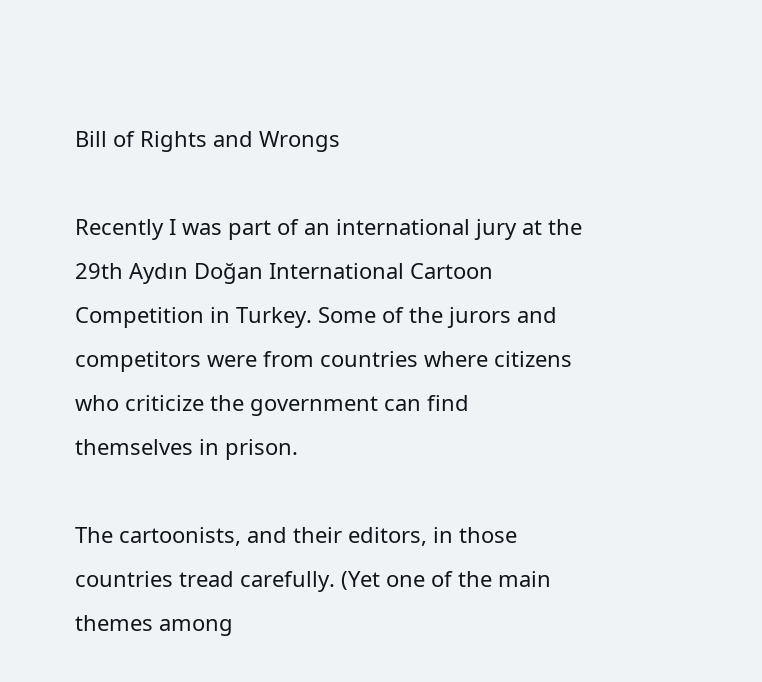Bill of Rights and Wrongs

Recently I was part of an international jury at the 29th Aydın Doğan International Cartoon Competition in Turkey. Some of the jurors and competitors were from countries where citizens who criticize the government can find themselves in prison.

The cartoonists, and their editors, in those countries tread carefully. (Yet one of the main themes among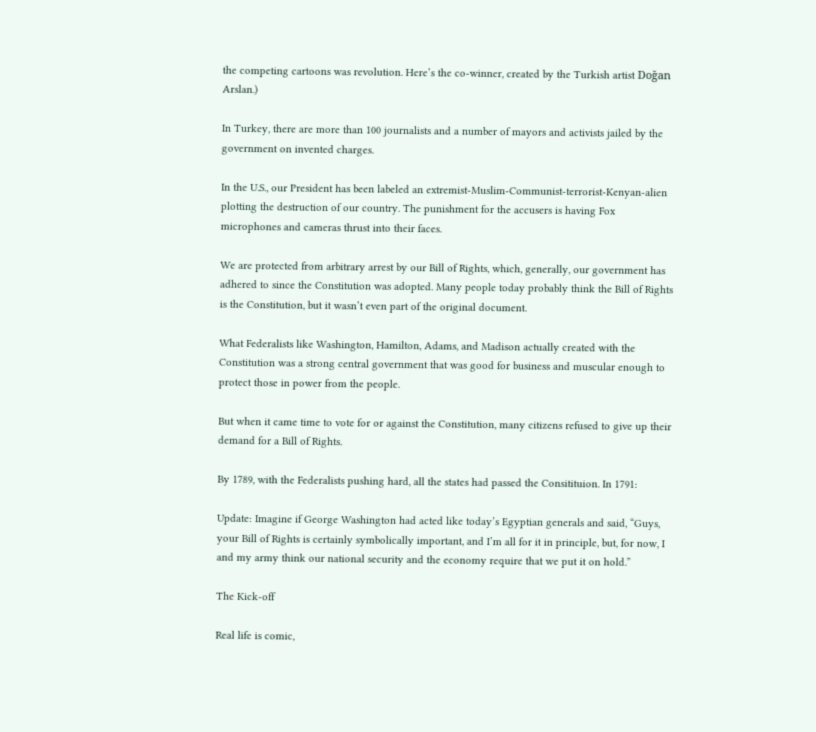the competing cartoons was revolution. Here’s the co-winner, created by the Turkish artist Doğan Arslan.)

In Turkey, there are more than 100 journalists and a number of mayors and activists jailed by the government on invented charges.

In the U.S., our President has been labeled an extremist-Muslim-Communist-terrorist-Kenyan-alien plotting the destruction of our country. The punishment for the accusers is having Fox microphones and cameras thrust into their faces.

We are protected from arbitrary arrest by our Bill of Rights, which, generally, our government has adhered to since the Constitution was adopted. Many people today probably think the Bill of Rights is the Constitution, but it wasn’t even part of the original document.

What Federalists like Washington, Hamilton, Adams, and Madison actually created with the Constitution was a strong central government that was good for business and muscular enough to protect those in power from the people.

But when it came time to vote for or against the Constitution, many citizens refused to give up their demand for a Bill of Rights.

By 1789, with the Federalists pushing hard, all the states had passed the Consitituion. In 1791:

Update: Imagine if George Washington had acted like today’s Egyptian generals and said, “Guys, your Bill of Rights is certainly symbolically important, and I’m all for it in principle, but, for now, I and my army think our national security and the economy require that we put it on hold.”

The Kick-off

Real life is comic,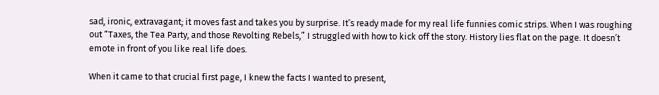sad, ironic, extravagant; it moves fast and takes you by surprise. It’s ready made for my real life funnies comic strips. When I was roughing out “Taxes, the Tea Party, and those Revolting Rebels,” I struggled with how to kick off the story. History lies flat on the page. It doesn’t emote in front of you like real life does.

When it came to that crucial first page, I knew the facts I wanted to present,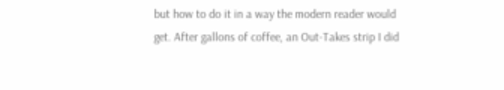but how to do it in a way the modern reader would get. After gallons of coffee, an Out-Takes strip I did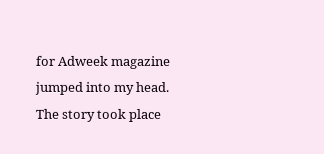for Adweek magazine jumped into my head. The story took place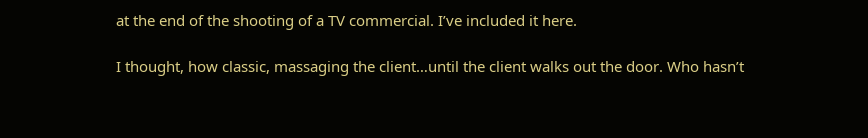at the end of the shooting of a TV commercial. I’ve included it here.

I thought, how classic, massaging the client…until the client walks out the door. Who hasn’t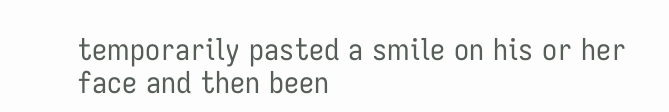temporarily pasted a smile on his or her face and then been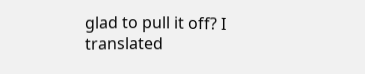glad to pull it off? I translated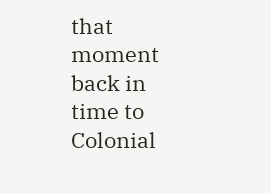that moment back in time to Colonial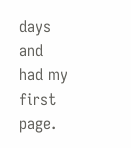days and had my first page.